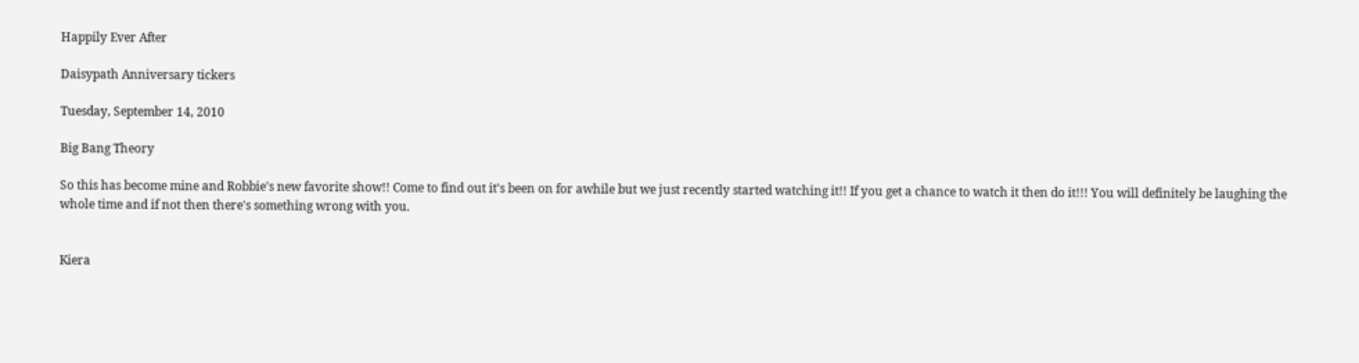Happily Ever After

Daisypath Anniversary tickers

Tuesday, September 14, 2010

Big Bang Theory

So this has become mine and Robbie's new favorite show!! Come to find out it's been on for awhile but we just recently started watching it!! If you get a chance to watch it then do it!!! You will definitely be laughing the whole time and if not then there's something wrong with you.


Kiera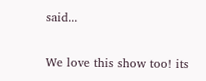said...

We love this show too! its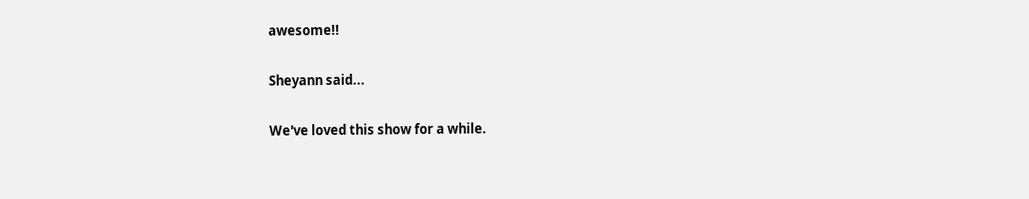awesome!!

Sheyann said...

We've loved this show for a while.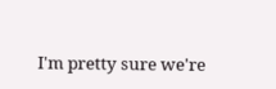I'm pretty sure we're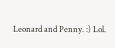Leonard and Penny. :) Lol.